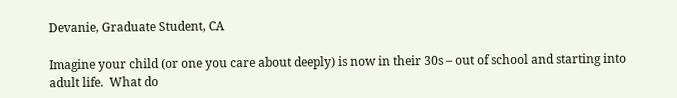Devanie, Graduate Student, CA

Imagine your child (or one you care about deeply) is now in their 30s – out of school and starting into adult life.  What do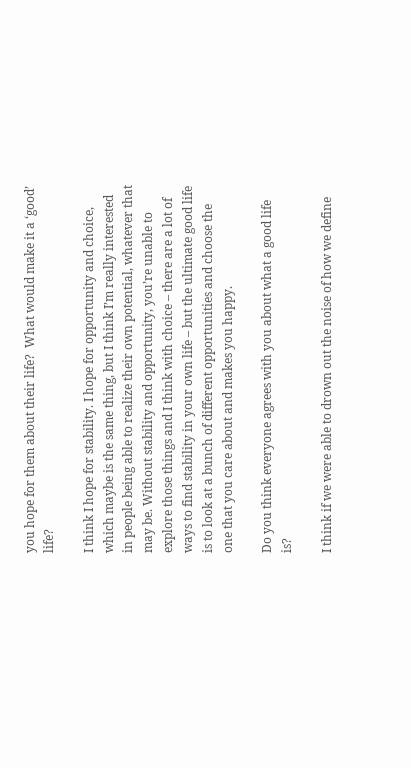you hope for them about their life?  What would make it a ‘good’ life?

I think I hope for stability. I hope for opportunity and choice, which maybe is the same thing, but I think I’m really interested in people being able to realize their own potential, whatever that may be. Without stability and opportunity, you’re unable to explore those things and I think with choice – there are a lot of ways to find stability in your own life – but the ultimate good life is to look at a bunch of different opportunities and choose the one that you care about and makes you happy.

Do you think everyone agrees with you about what a good life is?

I think if we were able to drown out the noise of how we define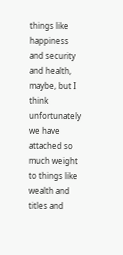things like happiness and security and health, maybe, but I think unfortunately we have attached so much weight to things like wealth and titles and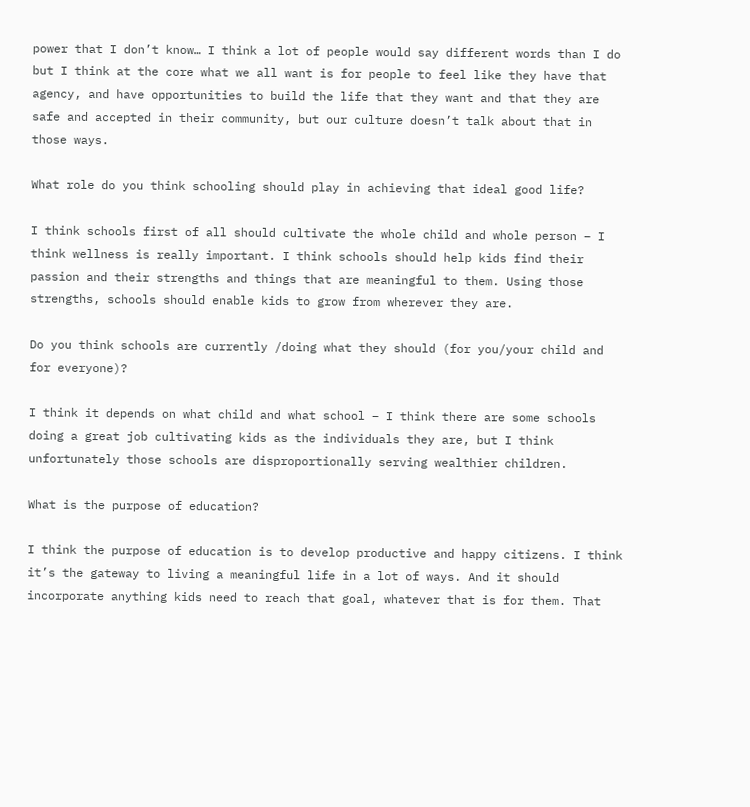power that I don’t know… I think a lot of people would say different words than I do but I think at the core what we all want is for people to feel like they have that agency, and have opportunities to build the life that they want and that they are safe and accepted in their community, but our culture doesn’t talk about that in those ways.

What role do you think schooling should play in achieving that ideal good life?

I think schools first of all should cultivate the whole child and whole person – I think wellness is really important. I think schools should help kids find their passion and their strengths and things that are meaningful to them. Using those strengths, schools should enable kids to grow from wherever they are.

Do you think schools are currently /doing what they should (for you/your child and for everyone)?

I think it depends on what child and what school – I think there are some schools doing a great job cultivating kids as the individuals they are, but I think unfortunately those schools are disproportionally serving wealthier children.

What is the purpose of education?

I think the purpose of education is to develop productive and happy citizens. I think it’s the gateway to living a meaningful life in a lot of ways. And it should incorporate anything kids need to reach that goal, whatever that is for them. That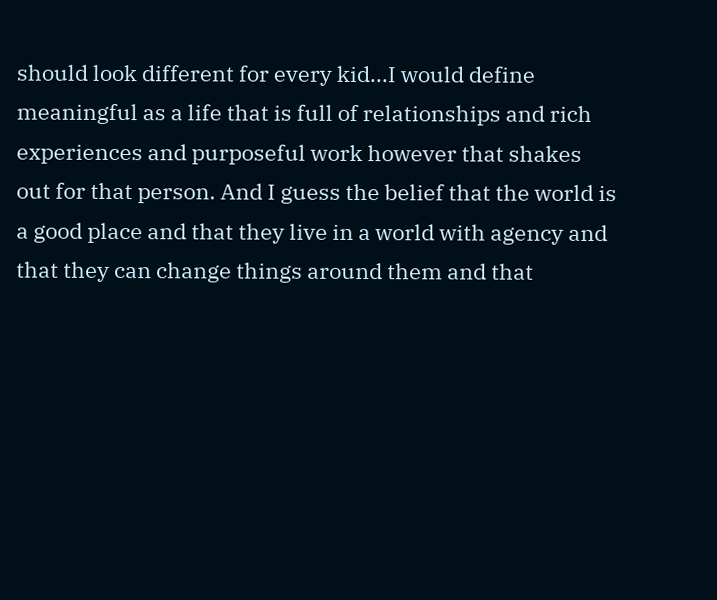should look different for every kid...I would define meaningful as a life that is full of relationships and rich experiences and purposeful work however that shakes out for that person. And I guess the belief that the world is a good place and that they live in a world with agency and that they can change things around them and that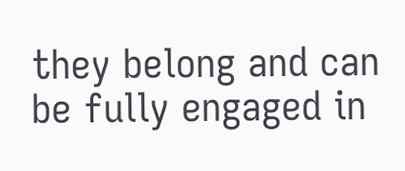they belong and can be fully engaged in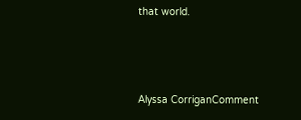that world.



Alyssa CorriganComment